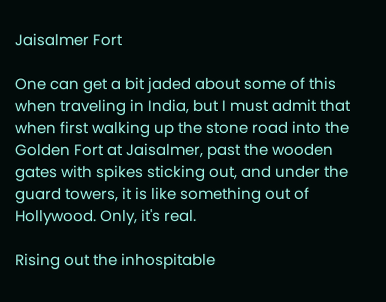Jaisalmer Fort

One can get a bit jaded about some of this when traveling in India, but I must admit that when first walking up the stone road into the Golden Fort at Jaisalmer, past the wooden gates with spikes sticking out, and under the guard towers, it is like something out of Hollywood. Only, it's real.

Rising out the inhospitable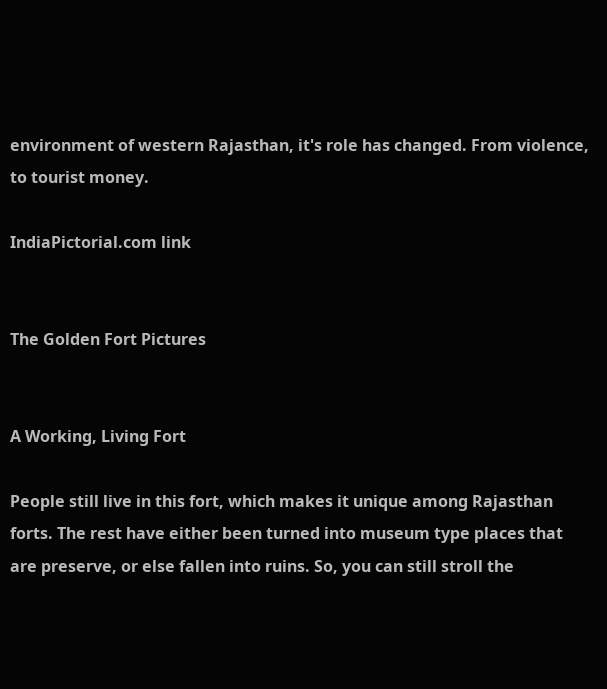environment of western Rajasthan, it's role has changed. From violence, to tourist money.

IndiaPictorial.com link


The Golden Fort Pictures


A Working, Living Fort

People still live in this fort, which makes it unique among Rajasthan forts. The rest have either been turned into museum type places that are preserve, or else fallen into ruins. So, you can still stroll the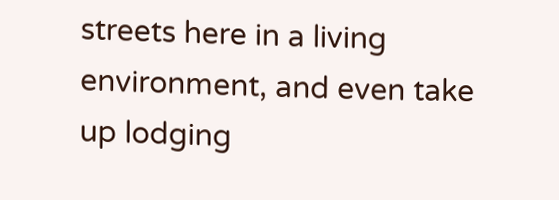streets here in a living environment, and even take up lodging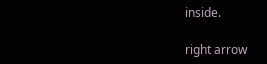inside.

right arrow